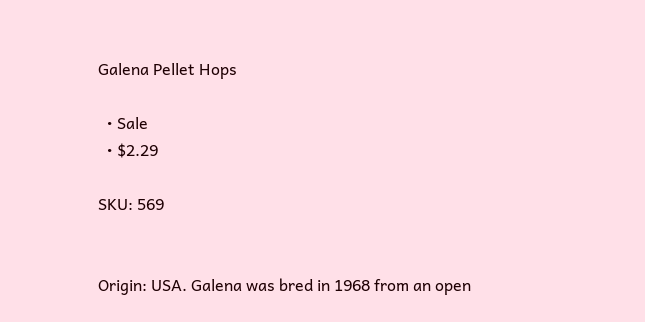Galena Pellet Hops

  • Sale
  • $2.29

SKU: 569


Origin: USA. Galena was bred in 1968 from an open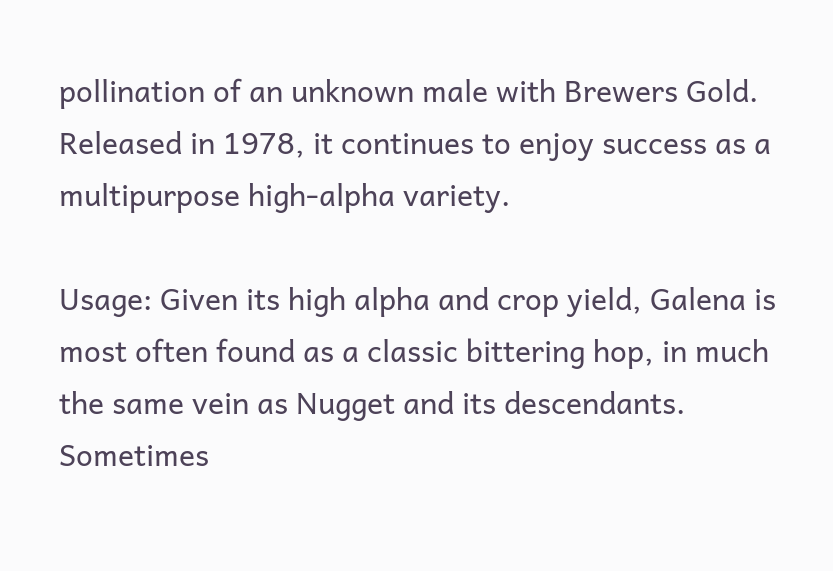pollination of an unknown male with Brewers Gold. Released in 1978, it continues to enjoy success as a multipurpose high-alpha variety.

Usage: Given its high alpha and crop yield, Galena is most often found as a classic bittering hop, in much the same vein as Nugget and its descendants. Sometimes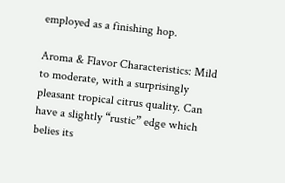employed as a finishing hop.

Aroma & Flavor Characteristics: Mild to moderate, with a surprisingly pleasant tropical citrus quality. Can have a slightly “rustic” edge which belies its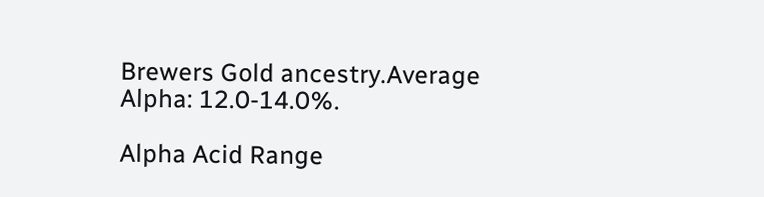Brewers Gold ancestry.Average Alpha: 12.0-14.0%.

Alpha Acid Range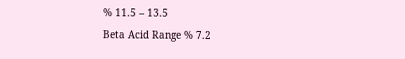% 11.5 – 13.5
Beta Acid Range % 7.2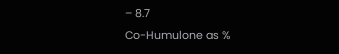– 8.7
Co-Humulone as %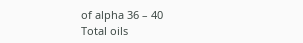of alpha 36 – 40
Total oils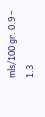mls/100 gr. 0.9 – 1.3